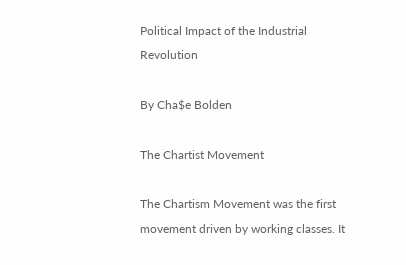Political Impact of the Industrial Revolution

By Cha$e Bolden

The Chartist Movement

The Chartism Movement was the first movement driven by working classes. It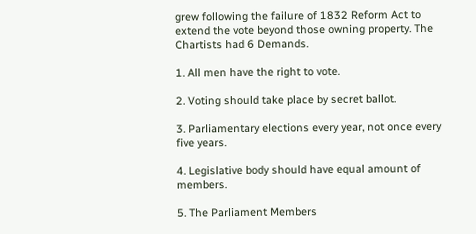grew following the failure of 1832 Reform Act to extend the vote beyond those owning property. The Chartists had 6 Demands.

1. All men have the right to vote.

2. Voting should take place by secret ballot.

3. Parliamentary elections every year, not once every five years.

4. Legislative body should have equal amount of members.

5. The Parliament Members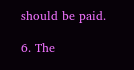should be paid.

6. The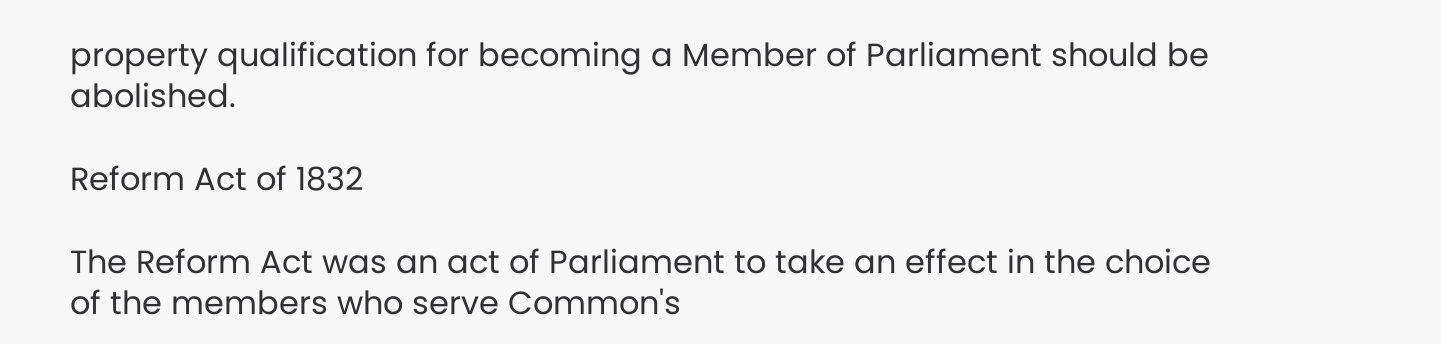property qualification for becoming a Member of Parliament should be abolished.

Reform Act of 1832

The Reform Act was an act of Parliament to take an effect in the choice of the members who serve Common's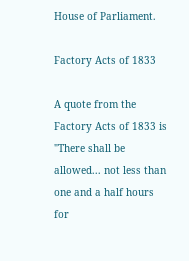House of Parliament.

Factory Acts of 1833

A quote from the Factory Acts of 1833 is "There shall be allowed... not less than one and a half hours for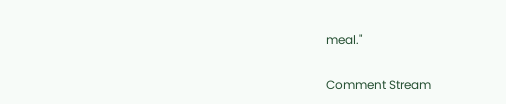meal."

Comment Stream